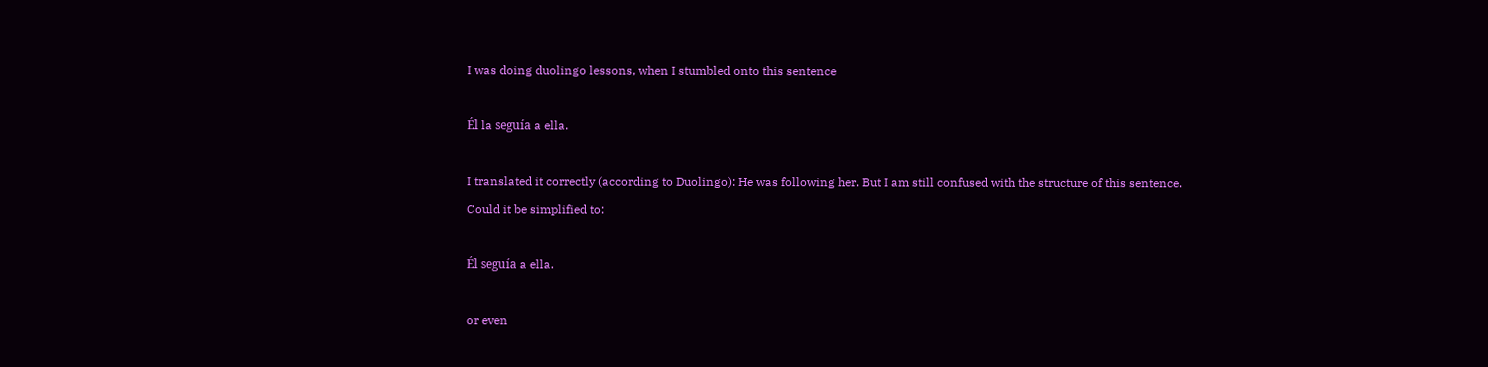I was doing duolingo lessons, when I stumbled onto this sentence

Él la seguía a ella.

I translated it correctly (according to Duolingo): He was following her. But I am still confused with the structure of this sentence. Could it be simplified to:

Él seguía a ella.

or even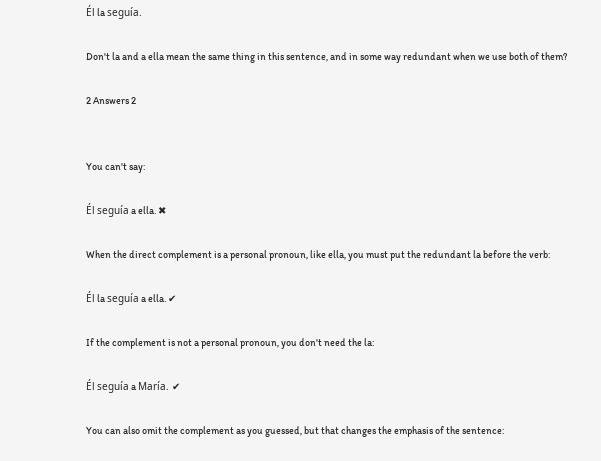Él la seguía.

Don't la and a ella mean the same thing in this sentence, and in some way redundant when we use both of them?

2 Answers 2


You can't say:

Él seguía a ella. ✖

When the direct complement is a personal pronoun, like ella, you must put the redundant la before the verb:

Él la seguía a ella. ✔

If the complement is not a personal pronoun, you don't need the la:

Él seguía a María. ✔

You can also omit the complement as you guessed, but that changes the emphasis of the sentence: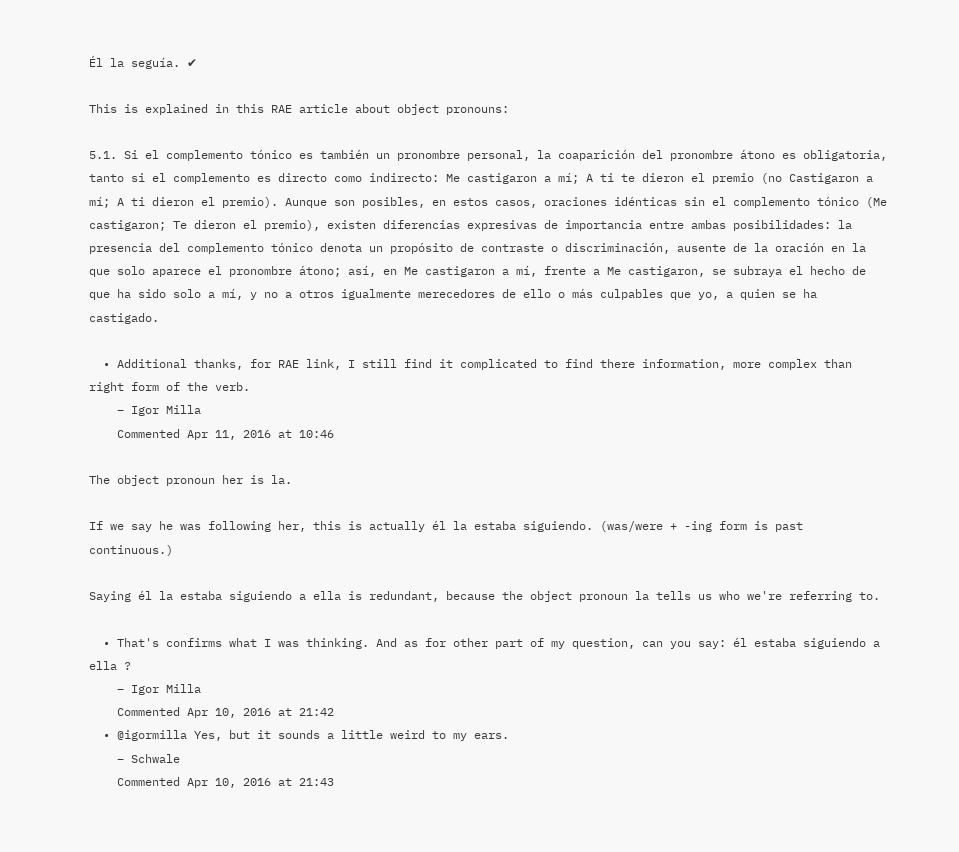Él la seguía. ✔

This is explained in this RAE article about object pronouns:

5.1. Si el complemento tónico es también un pronombre personal, la coaparición del pronombre átono es obligatoria, tanto si el complemento es directo como indirecto: Me castigaron a mí; A ti te dieron el premio (no Castigaron a mí; A ti dieron el premio). Aunque son posibles, en estos casos, oraciones idénticas sin el complemento tónico (Me castigaron; Te dieron el premio), existen diferencias expresivas de importancia entre ambas posibilidades: la presencia del complemento tónico denota un propósito de contraste o discriminación, ausente de la oración en la que solo aparece el pronombre átono; así, en Me castigaron a mí, frente a Me castigaron, se subraya el hecho de que ha sido solo a mí, y no a otros igualmente merecedores de ello o más culpables que yo, a quien se ha castigado.

  • Additional thanks, for RAE link, I still find it complicated to find there information, more complex than right form of the verb.
    – Igor Milla
    Commented Apr 11, 2016 at 10:46

The object pronoun her is la.

If we say he was following her, this is actually él la estaba siguiendo. (was/were + -ing form is past continuous.)

Saying él la estaba siguiendo a ella is redundant, because the object pronoun la tells us who we're referring to.

  • That's confirms what I was thinking. And as for other part of my question, can you say: él estaba siguiendo a ella ?
    – Igor Milla
    Commented Apr 10, 2016 at 21:42
  • @igormilla Yes, but it sounds a little weird to my ears.
    – Schwale
    Commented Apr 10, 2016 at 21:43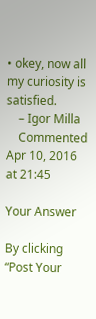• okey, now all my curiosity is satisfied.
    – Igor Milla
    Commented Apr 10, 2016 at 21:45

Your Answer

By clicking “Post Your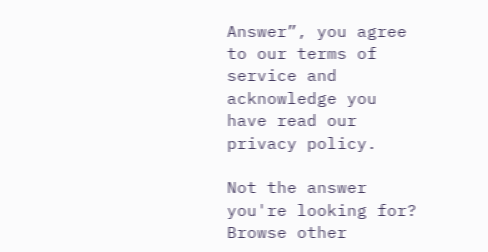Answer”, you agree to our terms of service and acknowledge you have read our privacy policy.

Not the answer you're looking for? Browse other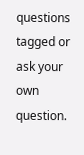questions tagged or ask your own question.